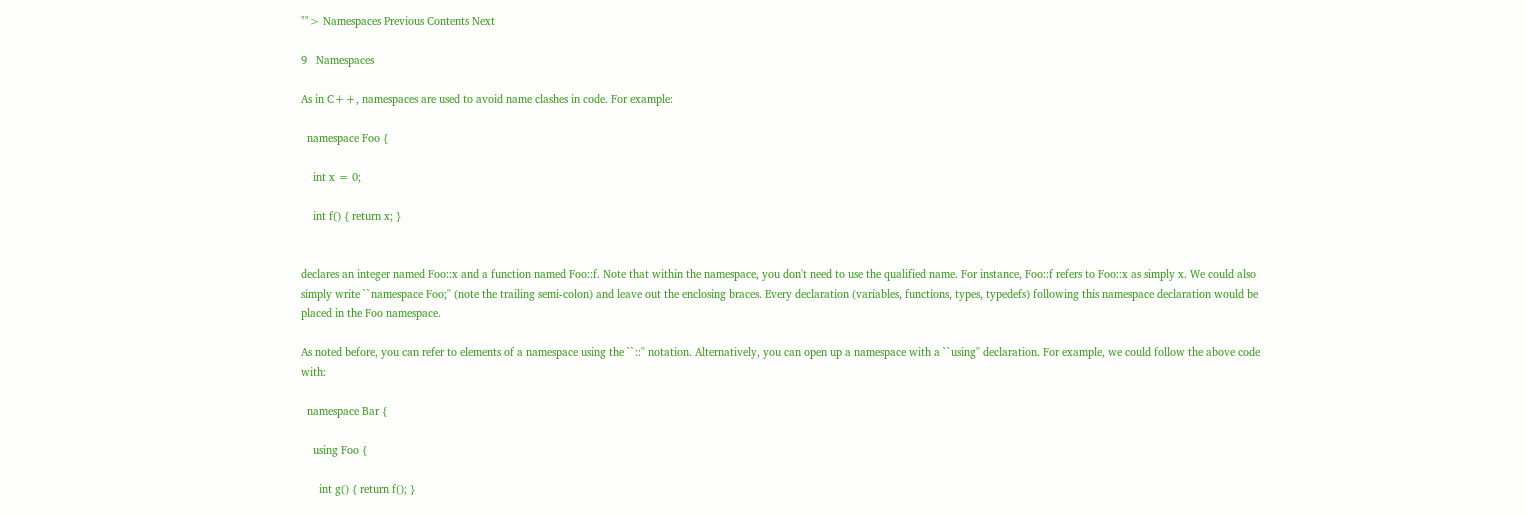""> Namespaces Previous Contents Next

9   Namespaces

As in C++, namespaces are used to avoid name clashes in code. For example:

  namespace Foo {

    int x = 0;

    int f() { return x; }


declares an integer named Foo::x and a function named Foo::f. Note that within the namespace, you don't need to use the qualified name. For instance, Foo::f refers to Foo::x as simply x. We could also simply write ``namespace Foo;'' (note the trailing semi-colon) and leave out the enclosing braces. Every declaration (variables, functions, types, typedefs) following this namespace declaration would be placed in the Foo namespace.

As noted before, you can refer to elements of a namespace using the ``::'' notation. Alternatively, you can open up a namespace with a ``using'' declaration. For example, we could follow the above code with:

  namespace Bar {

    using Foo {

      int g() { return f(); }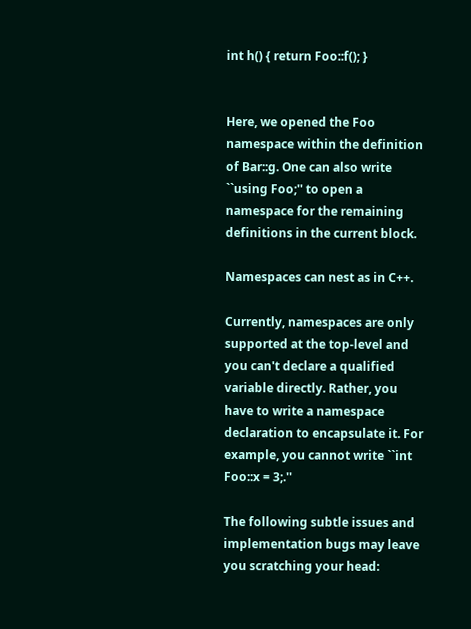int h() { return Foo::f(); }


Here, we opened the Foo namespace within the definition of Bar::g. One can also write ``using Foo;'' to open a namespace for the remaining definitions in the current block.

Namespaces can nest as in C++.

Currently, namespaces are only supported at the top-level and you can't declare a qualified variable directly. Rather, you have to write a namespace declaration to encapsulate it. For example, you cannot write ``int Foo::x = 3;.''

The following subtle issues and implementation bugs may leave you scratching your head: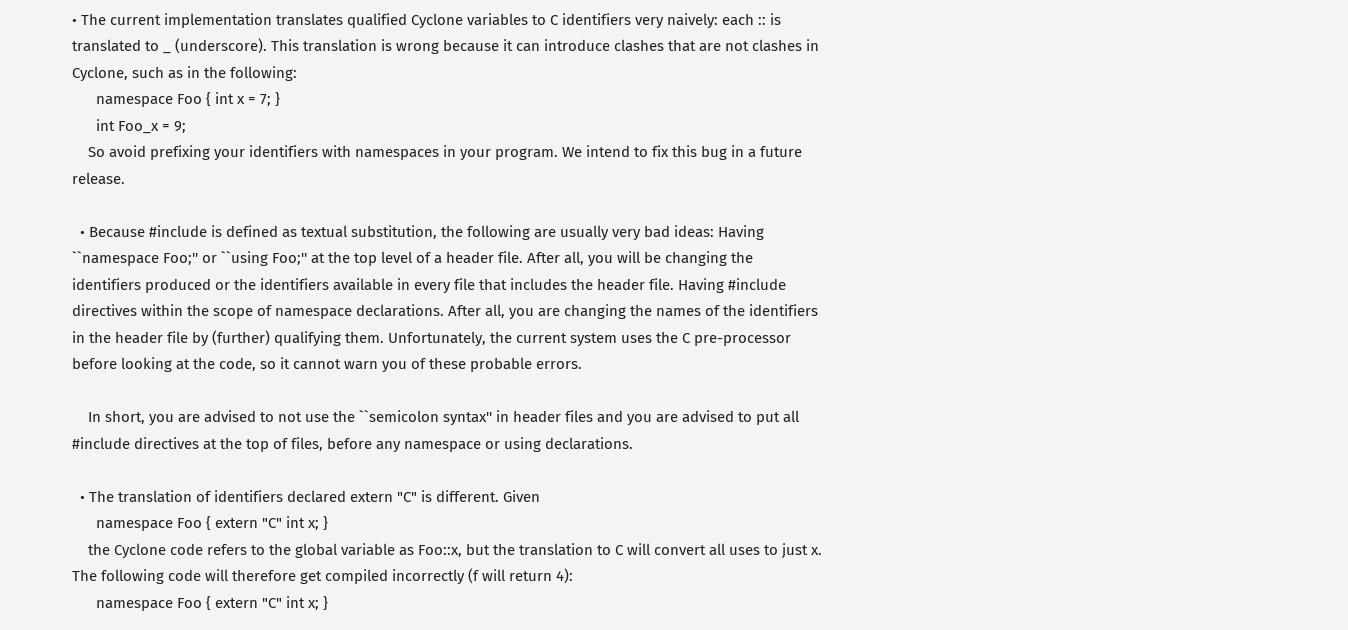• The current implementation translates qualified Cyclone variables to C identifiers very naively: each :: is translated to _ (underscore). This translation is wrong because it can introduce clashes that are not clashes in Cyclone, such as in the following:
      namespace Foo { int x = 7; }
      int Foo_x = 9;
    So avoid prefixing your identifiers with namespaces in your program. We intend to fix this bug in a future release.

  • Because #include is defined as textual substitution, the following are usually very bad ideas: Having ``namespace Foo;'' or ``using Foo;'' at the top level of a header file. After all, you will be changing the identifiers produced or the identifiers available in every file that includes the header file. Having #include directives within the scope of namespace declarations. After all, you are changing the names of the identifiers in the header file by (further) qualifying them. Unfortunately, the current system uses the C pre-processor before looking at the code, so it cannot warn you of these probable errors.

    In short, you are advised to not use the ``semicolon syntax'' in header files and you are advised to put all #include directives at the top of files, before any namespace or using declarations.

  • The translation of identifiers declared extern "C" is different. Given
      namespace Foo { extern "C" int x; }
    the Cyclone code refers to the global variable as Foo::x, but the translation to C will convert all uses to just x. The following code will therefore get compiled incorrectly (f will return 4):
      namespace Foo { extern "C" int x; }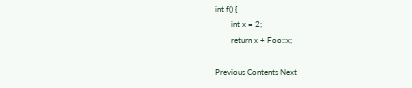int f() {
        int x = 2;
        return x + Foo::x;

Previous Contents Next